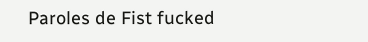Paroles de Fist fucked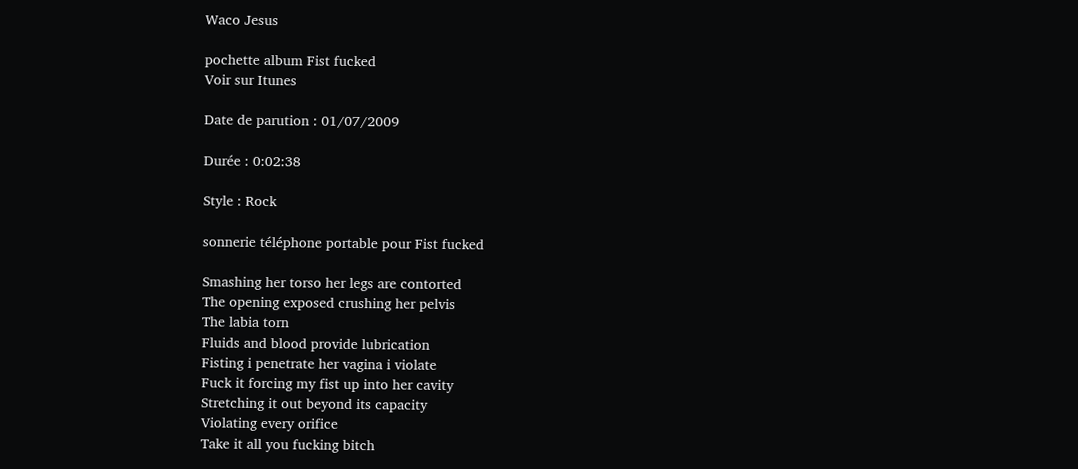Waco Jesus

pochette album Fist fucked
Voir sur Itunes

Date de parution : 01/07/2009

Durée : 0:02:38

Style : Rock

sonnerie téléphone portable pour Fist fucked

Smashing her torso her legs are contorted
The opening exposed crushing her pelvis
The labia torn
Fluids and blood provide lubrication
Fisting i penetrate her vagina i violate
Fuck it forcing my fist up into her cavity
Stretching it out beyond its capacity
Violating every orifice
Take it all you fucking bitch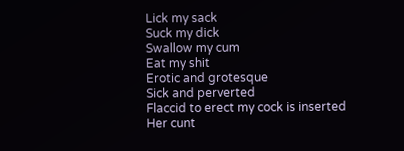Lick my sack
Suck my dick
Swallow my cum
Eat my shit
Erotic and grotesque
Sick and perverted
Flaccid to erect my cock is inserted
Her cunt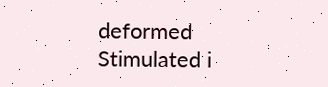deformed
Stimulated i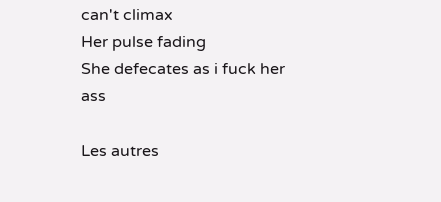can't climax
Her pulse fading
She defecates as i fuck her ass

Les autres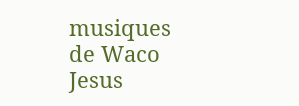musiques de Waco Jesus